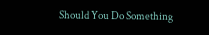Should You Do Something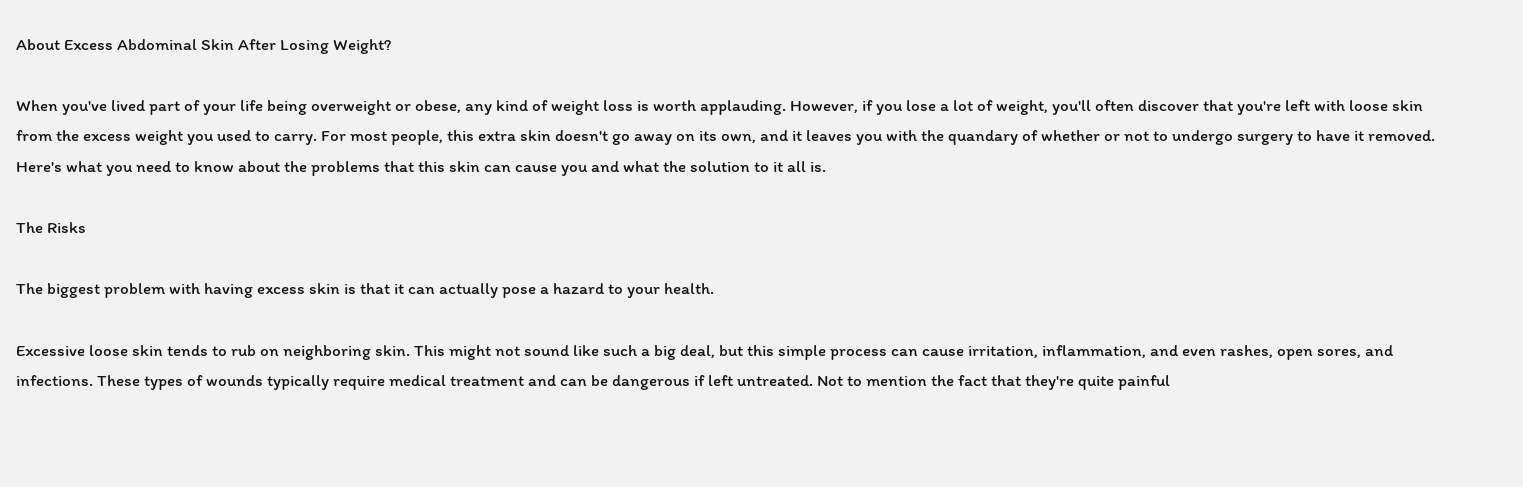About Excess Abdominal Skin After Losing Weight?

When you've lived part of your life being overweight or obese, any kind of weight loss is worth applauding. However, if you lose a lot of weight, you'll often discover that you're left with loose skin from the excess weight you used to carry. For most people, this extra skin doesn't go away on its own, and it leaves you with the quandary of whether or not to undergo surgery to have it removed. Here's what you need to know about the problems that this skin can cause you and what the solution to it all is.

The Risks

The biggest problem with having excess skin is that it can actually pose a hazard to your health.

Excessive loose skin tends to rub on neighboring skin. This might not sound like such a big deal, but this simple process can cause irritation, inflammation, and even rashes, open sores, and infections. These types of wounds typically require medical treatment and can be dangerous if left untreated. Not to mention the fact that they're quite painful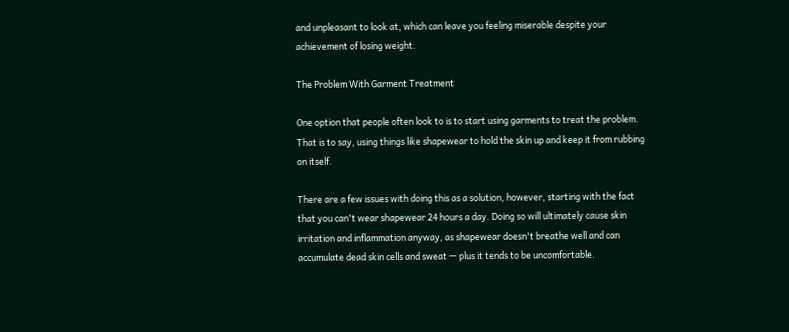and unpleasant to look at, which can leave you feeling miserable despite your achievement of losing weight.

The Problem With Garment Treatment

One option that people often look to is to start using garments to treat the problem. That is to say, using things like shapewear to hold the skin up and keep it from rubbing on itself.

There are a few issues with doing this as a solution, however, starting with the fact that you can't wear shapewear 24 hours a day. Doing so will ultimately cause skin irritation and inflammation anyway, as shapewear doesn't breathe well and can accumulate dead skin cells and sweat — plus it tends to be uncomfortable.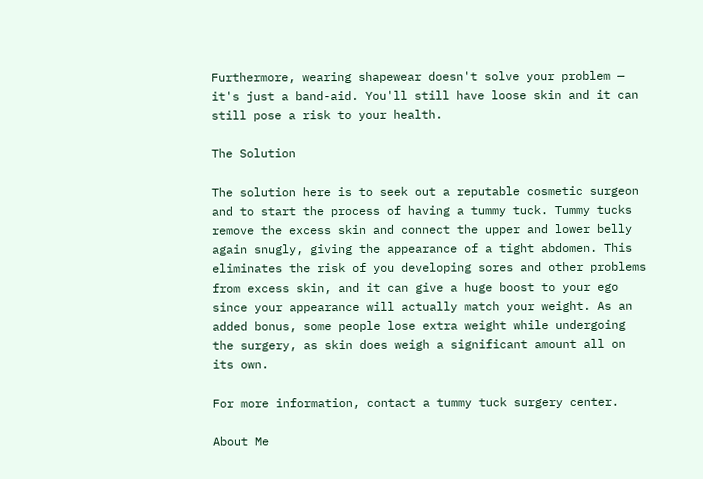Furthermore, wearing shapewear doesn't solve your problem — it's just a band-aid. You'll still have loose skin and it can still pose a risk to your health.

The Solution

The solution here is to seek out a reputable cosmetic surgeon and to start the process of having a tummy tuck. Tummy tucks remove the excess skin and connect the upper and lower belly again snugly, giving the appearance of a tight abdomen. This eliminates the risk of you developing sores and other problems from excess skin, and it can give a huge boost to your ego since your appearance will actually match your weight. As an added bonus, some people lose extra weight while undergoing the surgery, as skin does weigh a significant amount all on its own.

For more information, contact a tummy tuck surgery center.

About Me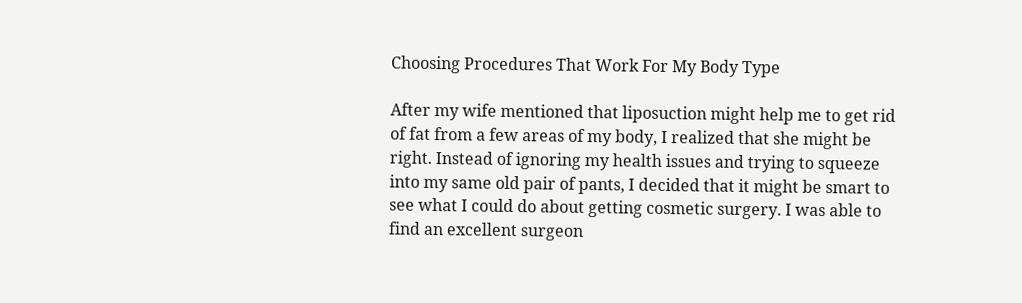Choosing Procedures That Work For My Body Type

After my wife mentioned that liposuction might help me to get rid of fat from a few areas of my body, I realized that she might be right. Instead of ignoring my health issues and trying to squeeze into my same old pair of pants, I decided that it might be smart to see what I could do about getting cosmetic surgery. I was able to find an excellent surgeon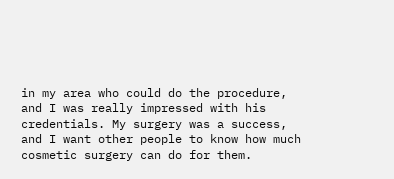in my area who could do the procedure, and I was really impressed with his credentials. My surgery was a success, and I want other people to know how much cosmetic surgery can do for them.